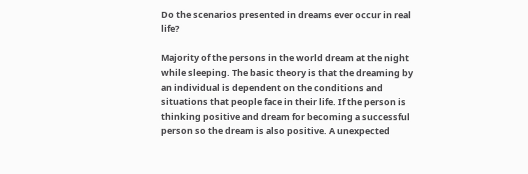Do the scenarios presented in dreams ever occur in real life?

Majority of the persons in the world dream at the night while sleeping. The basic theory is that the dreaming by an individual is dependent on the conditions and situations that people face in their life. If the person is thinking positive and dream for becoming a successful  person so the dream is also positive. A unexpected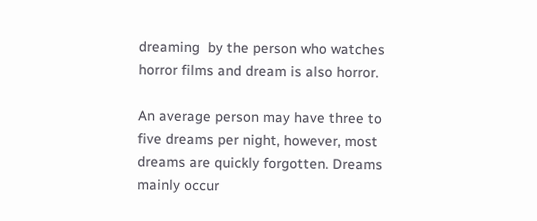dreaming  by the person who watches horror films and dream is also horror.

An average person may have three to five dreams per night, however, most dreams are quickly forgotten. Dreams mainly occur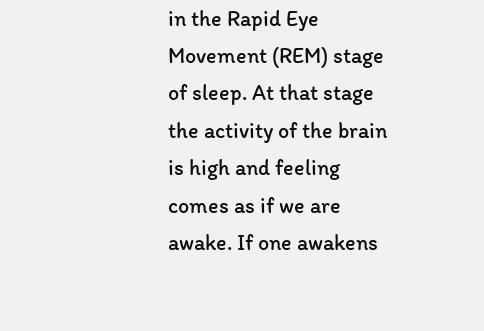in the Rapid Eye Movement (REM) stage of sleep. At that stage the activity of the brain is high and feeling comes as if we are awake. If one awakens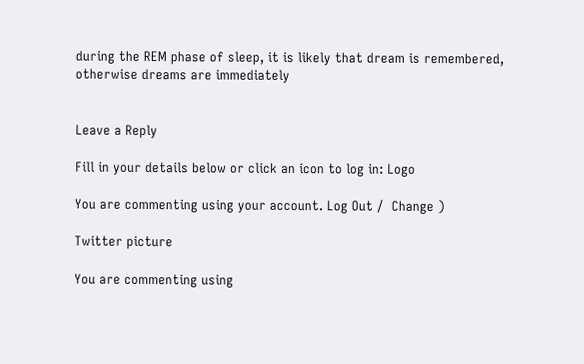during the REM phase of sleep, it is likely that dream is remembered, otherwise dreams are immediately


Leave a Reply

Fill in your details below or click an icon to log in: Logo

You are commenting using your account. Log Out /  Change )

Twitter picture

You are commenting using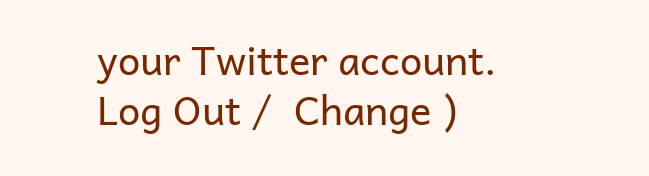your Twitter account. Log Out /  Change )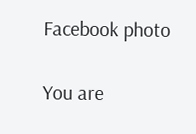Facebook photo

You are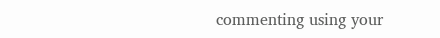commenting using your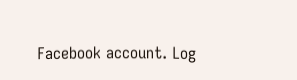Facebook account. Log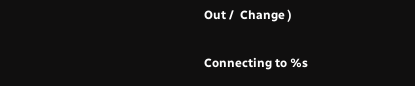Out /  Change )

Connecting to %s